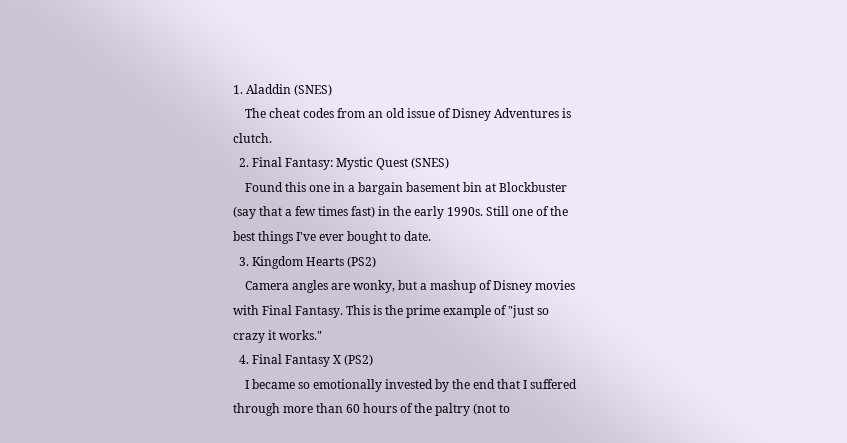1. Aladdin (SNES)
    The cheat codes from an old issue of Disney Adventures is clutch.
  2. Final Fantasy: Mystic Quest (SNES)
    Found this one in a bargain basement bin at Blockbuster (say that a few times fast) in the early 1990s. Still one of the best things I've ever bought to date.
  3. Kingdom Hearts (PS2)
    Camera angles are wonky, but a mashup of Disney movies with Final Fantasy. This is the prime example of "just so crazy it works."
  4. Final Fantasy X (PS2)
    I became so emotionally invested by the end that I suffered through more than 60 hours of the paltry (not to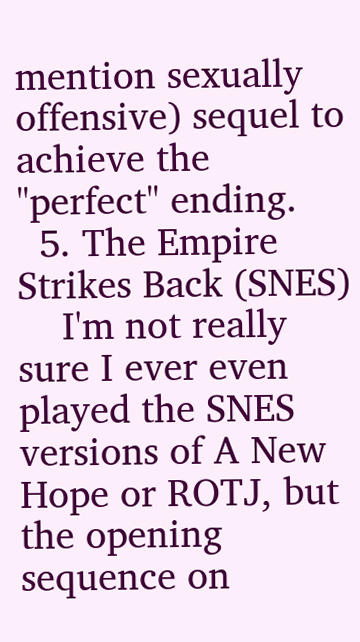mention sexually offensive) sequel to achieve the "perfect" ending.
  5. The Empire Strikes Back (SNES)
    I'm not really sure I ever even played the SNES versions of A New Hope or ROTJ, but the opening sequence on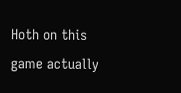Hoth on this game actually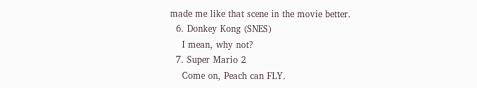made me like that scene in the movie better.
  6. Donkey Kong (SNES)
    I mean, why not?
  7. Super Mario 2
    Come on, Peach can FLY.